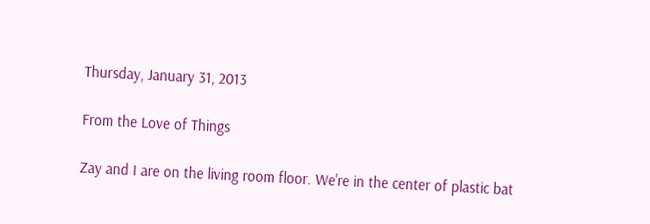Thursday, January 31, 2013

From the Love of Things

Zay and I are on the living room floor. We're in the center of plastic bat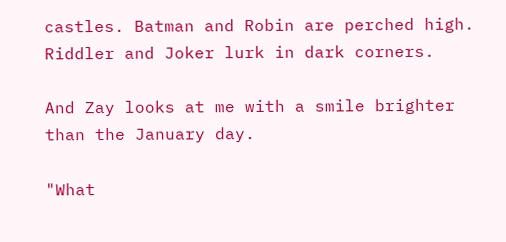castles. Batman and Robin are perched high. Riddler and Joker lurk in dark corners.

And Zay looks at me with a smile brighter than the January day.

"What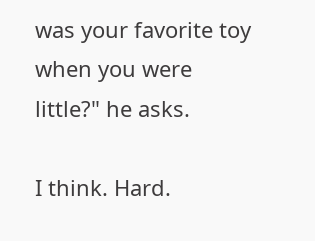was your favorite toy when you were little?" he asks.

I think. Hard.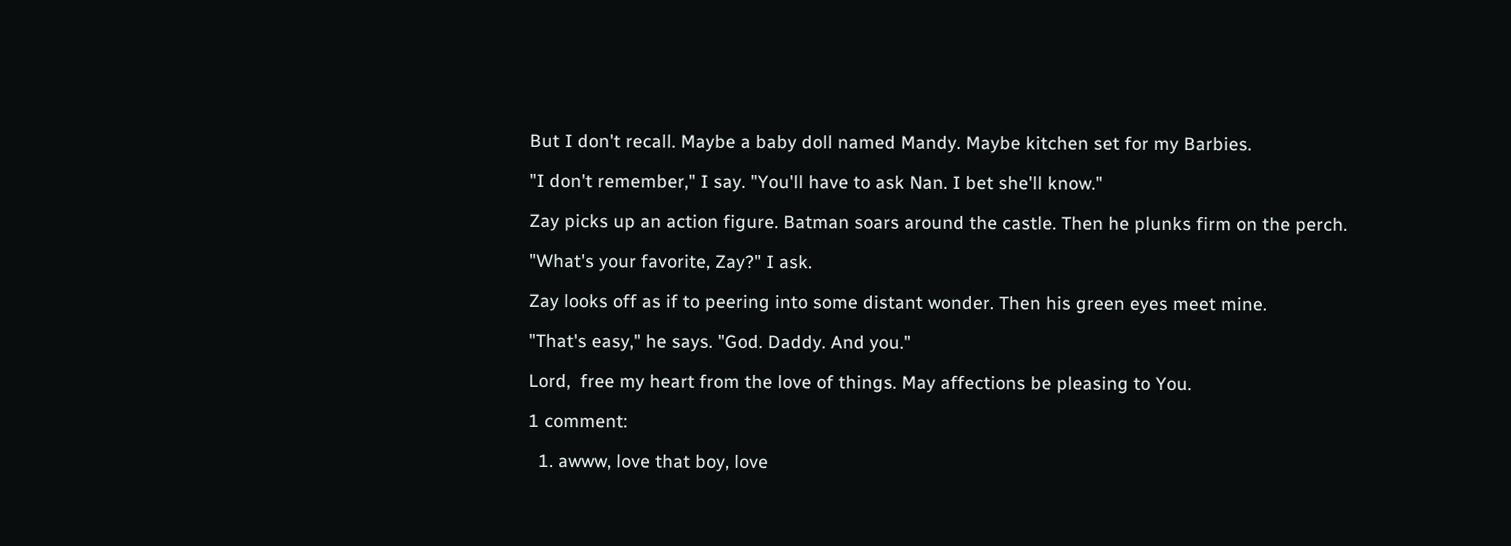But I don't recall. Maybe a baby doll named Mandy. Maybe kitchen set for my Barbies.

"I don't remember," I say. "You'll have to ask Nan. I bet she'll know."

Zay picks up an action figure. Batman soars around the castle. Then he plunks firm on the perch.

"What's your favorite, Zay?" I ask.

Zay looks off as if to peering into some distant wonder. Then his green eyes meet mine.

"That's easy," he says. "God. Daddy. And you."

Lord,  free my heart from the love of things. May affections be pleasing to You.

1 comment:

  1. awww, love that boy, love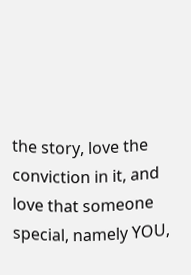the story, love the conviction in it, and love that someone special, namely YOU,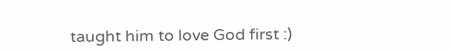taught him to love God first :)